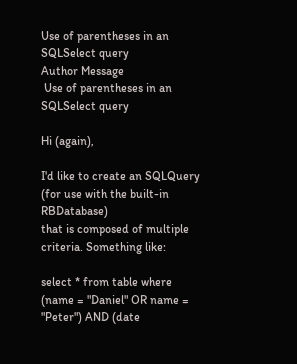Use of parentheses in an SQLSelect query
Author Message
 Use of parentheses in an SQLSelect query

Hi (again),

I'd like to create an SQLQuery (for use with the built-in RBDatabase)
that is composed of multiple criteria. Something like:

select * from table where (name = "Daniel" OR name = "Peter") AND (date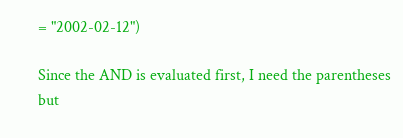= "2002-02-12")

Since the AND is evaluated first, I need the parentheses but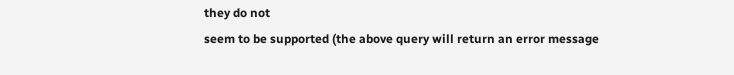they do not
seem to be supported (the above query will return an error message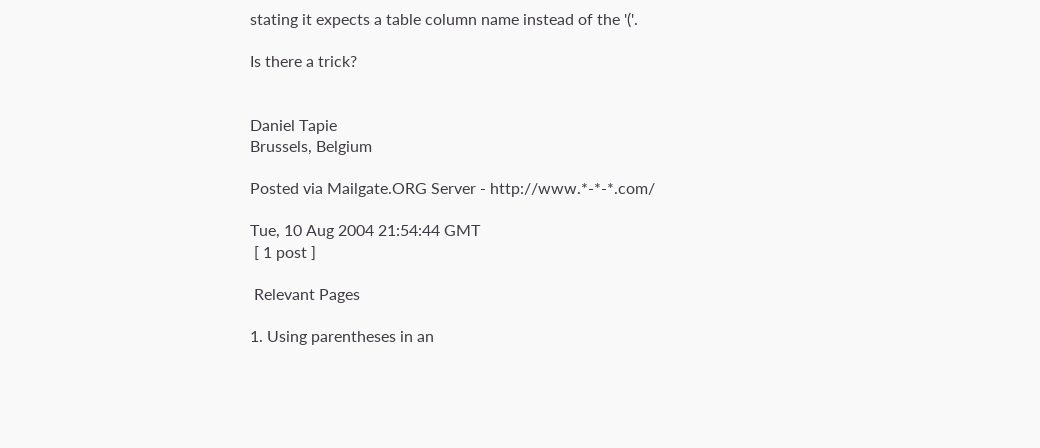stating it expects a table column name instead of the '('.

Is there a trick?


Daniel Tapie
Brussels, Belgium

Posted via Mailgate.ORG Server - http://www.*-*-*.com/

Tue, 10 Aug 2004 21:54:44 GMT
 [ 1 post ]

 Relevant Pages

1. Using parentheses in an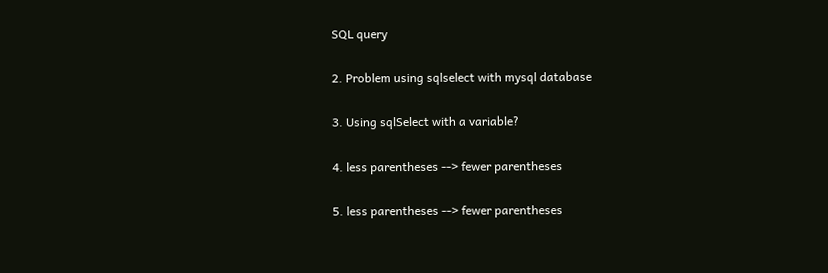SQL query

2. Problem using sqlselect with mysql database

3. Using sqlSelect with a variable?

4. less parentheses --> fewer parentheses

5. less parentheses --> fewer parentheses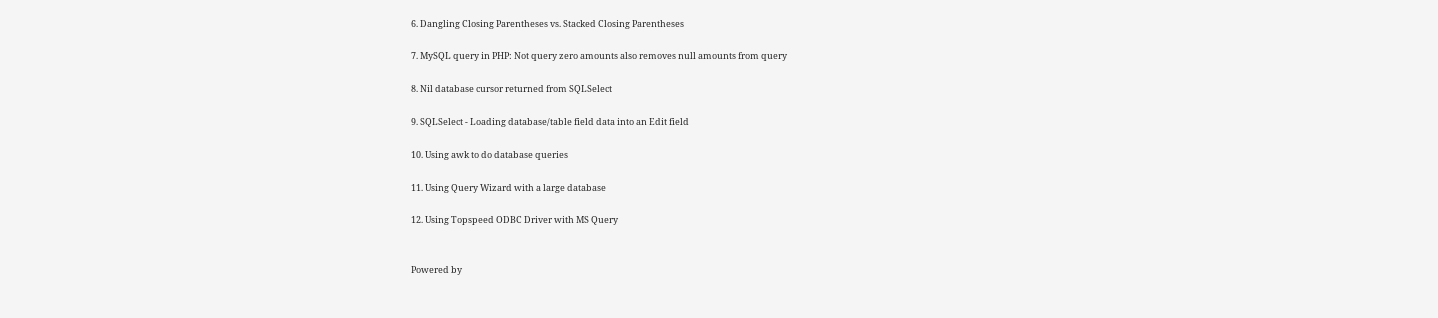6. Dangling Closing Parentheses vs. Stacked Closing Parentheses

7. MySQL query in PHP: Not query zero amounts also removes null amounts from query

8. Nil database cursor returned from SQLSelect

9. SQLSelect - Loading database/table field data into an Edit field

10. Using awk to do database queries

11. Using Query Wizard with a large database

12. Using Topspeed ODBC Driver with MS Query


Powered by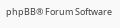phpBB® Forum Software